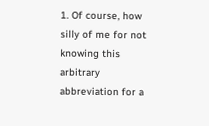1. Of course, how silly of me for not knowing this arbitrary abbreviation for a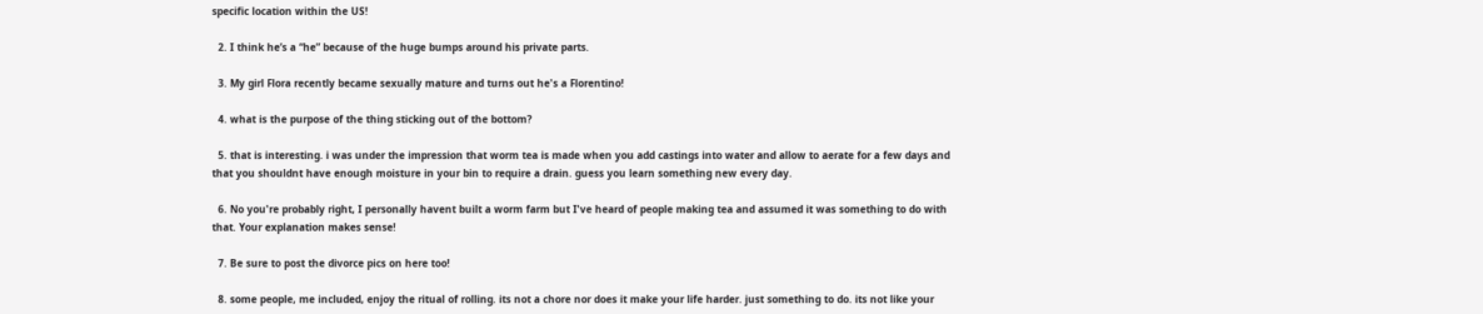specific location within the US!

  2. I think he’s a “he” because of the huge bumps around his private parts.

  3. My girl Flora recently became sexually mature and turns out he's a Florentino!

  4. what is the purpose of the thing sticking out of the bottom?

  5. that is interesting. i was under the impression that worm tea is made when you add castings into water and allow to aerate for a few days and that you shouldnt have enough moisture in your bin to require a drain. guess you learn something new every day.

  6. No you're probably right, I personally havent built a worm farm but I've heard of people making tea and assumed it was something to do with that. Your explanation makes sense!

  7. Be sure to post the divorce pics on here too!

  8. some people, me included, enjoy the ritual of rolling. its not a chore nor does it make your life harder. just something to do. its not like your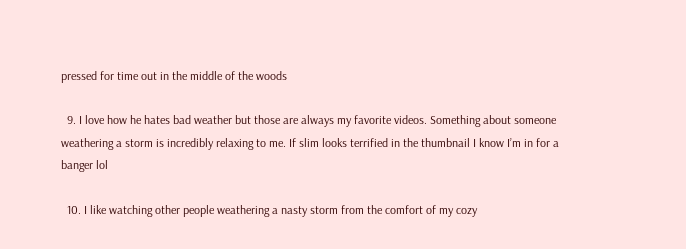pressed for time out in the middle of the woods

  9. I love how he hates bad weather but those are always my favorite videos. Something about someone weathering a storm is incredibly relaxing to me. If slim looks terrified in the thumbnail I know I’m in for a banger lol

  10. I like watching other people weathering a nasty storm from the comfort of my cozy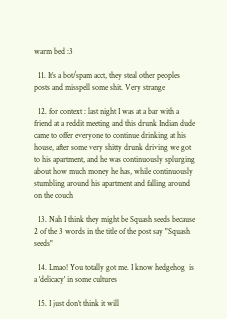warm bed :3

  11. It’s a bot/spam acct, they steal other peoples posts and misspell some shit. Very strange

  12. for context : last night I was at a bar with a friend at a reddit meeting and this drunk Indian dude came to offer everyone to continue drinking at his house, after some very shitty drunk driving we got to his apartment, and he was continuously splurging about how much money he has, while continuously stumbling around his apartment and falling around on the couch

  13. Nah I think they might be Squash seeds because 2 of the 3 words in the title of the post say "Squash seeds"

  14. Lmao! You totally got me. I know hedgehog  is a 'delicacy' in some cultures

  15. I just don’t think it will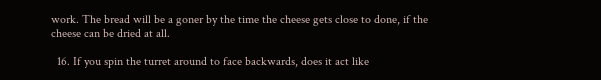work. The bread will be a goner by the time the cheese gets close to done, if the cheese can be dried at all.

  16. If you spin the turret around to face backwards, does it act like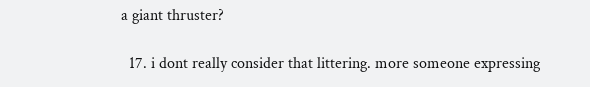a giant thruster?

  17. i dont really consider that littering. more someone expressing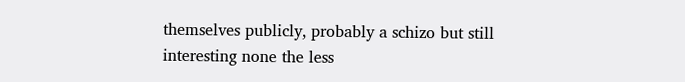themselves publicly, probably a schizo but still interesting none the less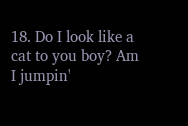18. Do I look like a cat to you boy? Am I jumpin'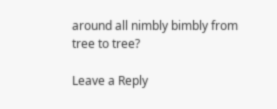around all nimbly bimbly from tree to tree?

Leave a Reply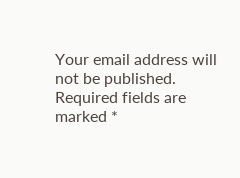Your email address will not be published. Required fields are marked *